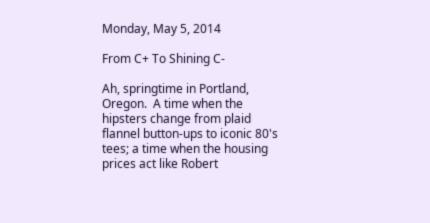Monday, May 5, 2014

From C+ To Shining C-

Ah, springtime in Portland, Oregon.  A time when the hipsters change from plaid flannel button-ups to iconic 80's tees; a time when the housing prices act like Robert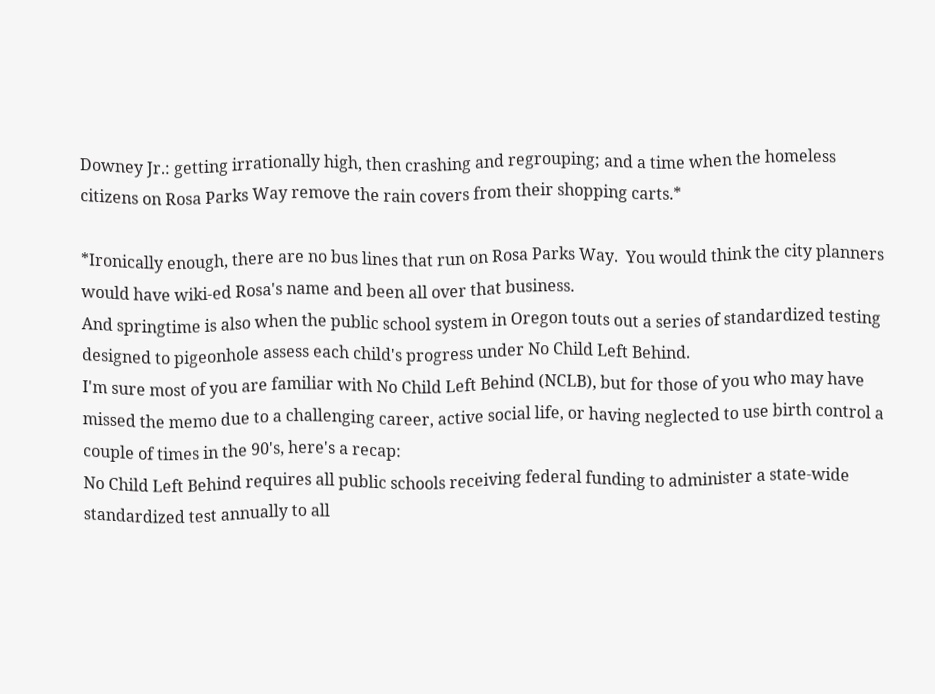Downey Jr.: getting irrationally high, then crashing and regrouping; and a time when the homeless citizens on Rosa Parks Way remove the rain covers from their shopping carts.*

*Ironically enough, there are no bus lines that run on Rosa Parks Way.  You would think the city planners would have wiki-ed Rosa's name and been all over that business.
And springtime is also when the public school system in Oregon touts out a series of standardized testing designed to pigeonhole assess each child's progress under No Child Left Behind.
I'm sure most of you are familiar with No Child Left Behind (NCLB), but for those of you who may have missed the memo due to a challenging career, active social life, or having neglected to use birth control a couple of times in the 90's, here's a recap:
No Child Left Behind requires all public schools receiving federal funding to administer a state-wide standardized test annually to all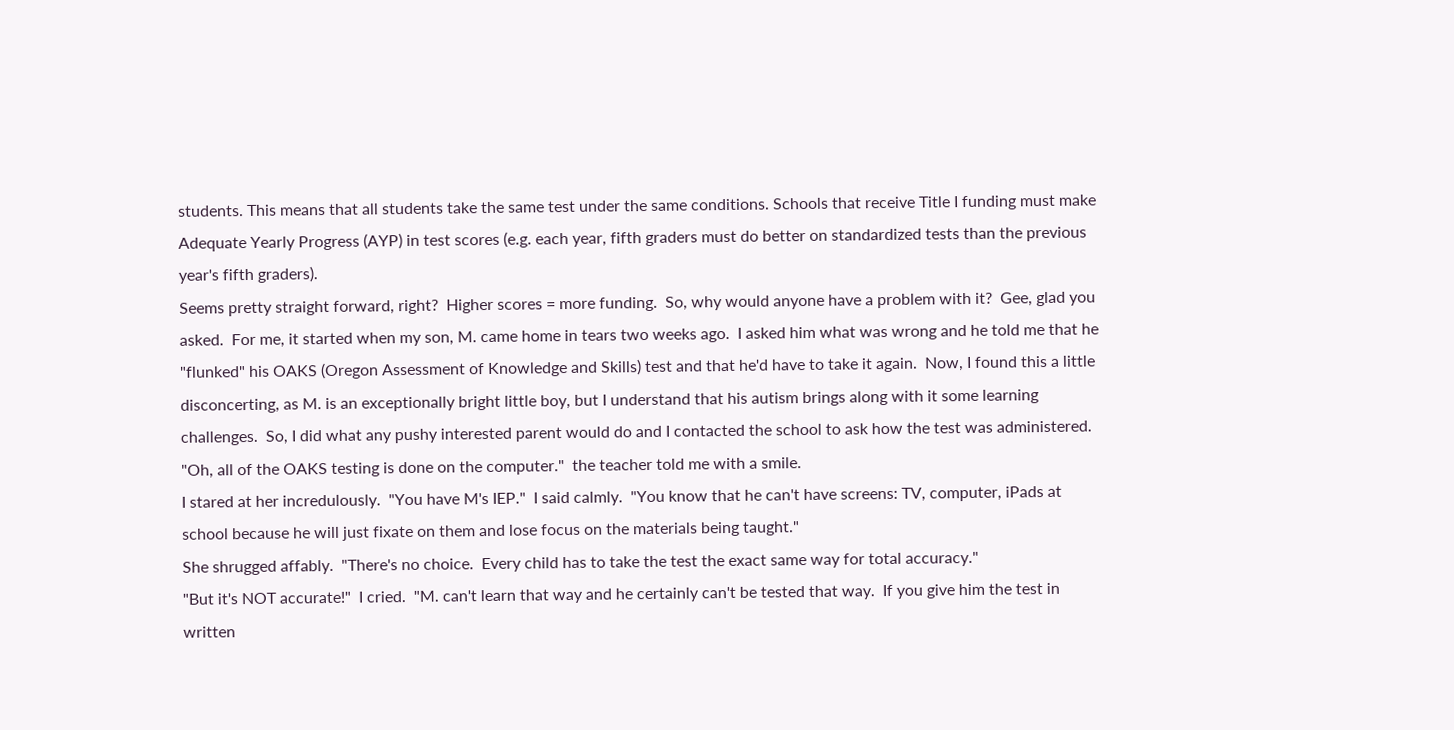students. This means that all students take the same test under the same conditions. Schools that receive Title I funding must make Adequate Yearly Progress (AYP) in test scores (e.g. each year, fifth graders must do better on standardized tests than the previous year's fifth graders).
Seems pretty straight forward, right?  Higher scores = more funding.  So, why would anyone have a problem with it?  Gee, glad you asked.  For me, it started when my son, M. came home in tears two weeks ago.  I asked him what was wrong and he told me that he "flunked" his OAKS (Oregon Assessment of Knowledge and Skills) test and that he'd have to take it again.  Now, I found this a little disconcerting, as M. is an exceptionally bright little boy, but I understand that his autism brings along with it some learning challenges.  So, I did what any pushy interested parent would do and I contacted the school to ask how the test was administered.
"Oh, all of the OAKS testing is done on the computer."  the teacher told me with a smile.
I stared at her incredulously.  "You have M's IEP."  I said calmly.  "You know that he can't have screens: TV, computer, iPads at school because he will just fixate on them and lose focus on the materials being taught."
She shrugged affably.  "There's no choice.  Every child has to take the test the exact same way for total accuracy."
"But it's NOT accurate!"  I cried.  "M. can't learn that way and he certainly can't be tested that way.  If you give him the test in written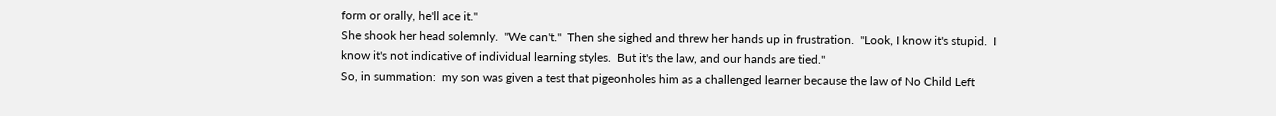form or orally, he'll ace it."
She shook her head solemnly.  "We can't."  Then she sighed and threw her hands up in frustration.  "Look, I know it's stupid.  I know it's not indicative of individual learning styles.  But it's the law, and our hands are tied."
So, in summation:  my son was given a test that pigeonholes him as a challenged learner because the law of No Child Left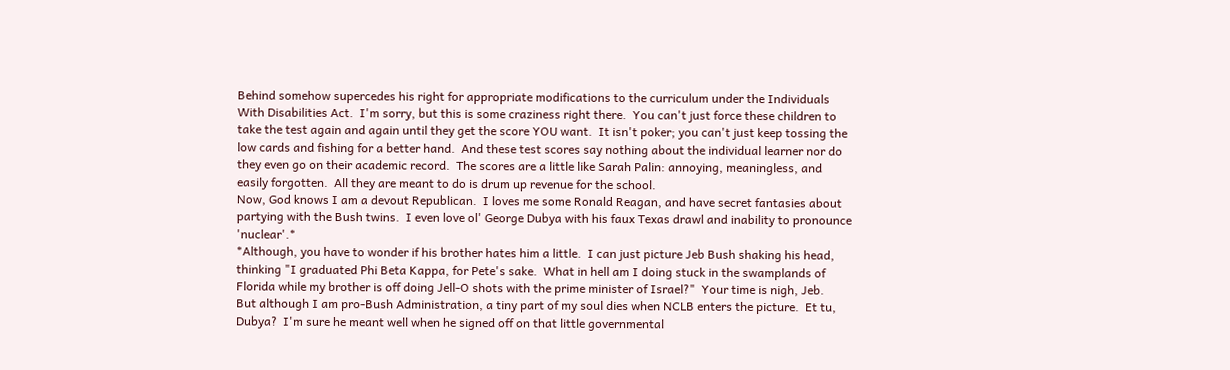Behind somehow supercedes his right for appropriate modifications to the curriculum under the Individuals With Disabilities Act.  I'm sorry, but this is some craziness right there.  You can't just force these children to take the test again and again until they get the score YOU want.  It isn't poker; you can't just keep tossing the low cards and fishing for a better hand.  And these test scores say nothing about the individual learner nor do they even go on their academic record.  The scores are a little like Sarah Palin: annoying, meaningless, and easily forgotten.  All they are meant to do is drum up revenue for the school.
Now, God knows I am a devout Republican.  I loves me some Ronald Reagan, and have secret fantasies about partying with the Bush twins.  I even love ol' George Dubya with his faux Texas drawl and inability to pronounce 'nuclear'.*
*Although, you have to wonder if his brother hates him a little.  I can just picture Jeb Bush shaking his head, thinking "I graduated Phi Beta Kappa, for Pete's sake.  What in hell am I doing stuck in the swamplands of Florida while my brother is off doing Jell-O shots with the prime minister of Israel?"  Your time is nigh, Jeb.
But although I am pro-Bush Administration, a tiny part of my soul dies when NCLB enters the picture.  Et tu, Dubya?  I'm sure he meant well when he signed off on that little governmental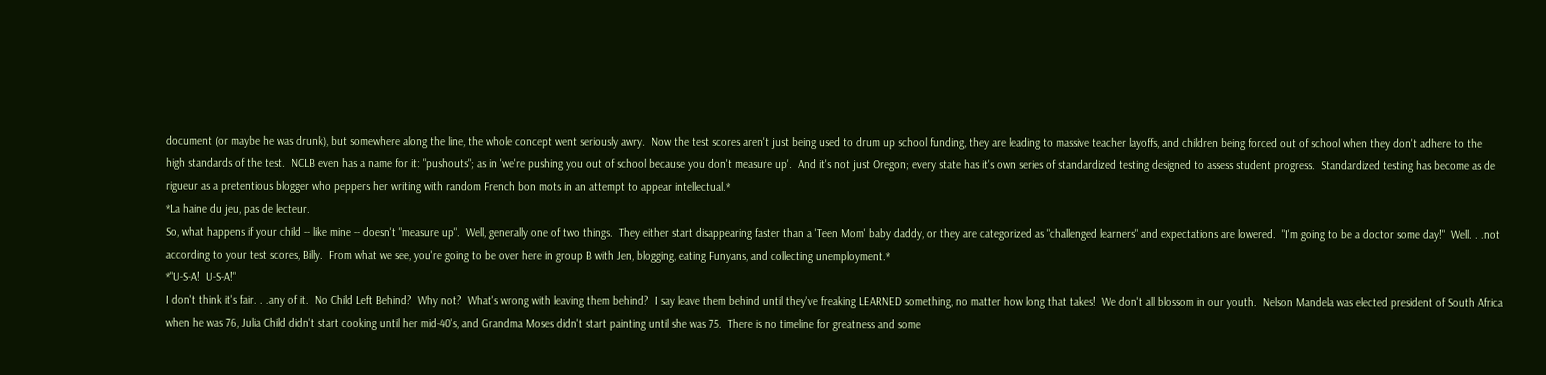document (or maybe he was drunk), but somewhere along the line, the whole concept went seriously awry.  Now the test scores aren't just being used to drum up school funding, they are leading to massive teacher layoffs, and children being forced out of school when they don't adhere to the high standards of the test.  NCLB even has a name for it: "pushouts"; as in 'we're pushing you out of school because you don't measure up'.  And it's not just Oregon; every state has it's own series of standardized testing designed to assess student progress.  Standardized testing has become as de rigueur as a pretentious blogger who peppers her writing with random French bon mots in an attempt to appear intellectual.*
*La haine du jeu, pas de lecteur.
So, what happens if your child -- like mine -- doesn't "measure up".  Well, generally one of two things.  They either start disappearing faster than a 'Teen Mom' baby daddy, or they are categorized as "challenged learners" and expectations are lowered.  "I'm going to be a doctor some day!"  Well. . .not according to your test scores, Billy.  From what we see, you're going to be over here in group B with Jen, blogging, eating Funyans, and collecting unemployment.*
*"U-S-A!  U-S-A!"
I don't think it's fair. . .any of it.  No Child Left Behind?  Why not?  What's wrong with leaving them behind?  I say leave them behind until they've freaking LEARNED something, no matter how long that takes!  We don't all blossom in our youth.  Nelson Mandela was elected president of South Africa when he was 76, Julia Child didn't start cooking until her mid-40's, and Grandma Moses didn't start painting until she was 75.  There is no timeline for greatness and some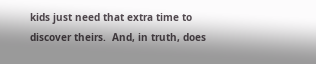kids just need that extra time to discover theirs.  And, in truth, does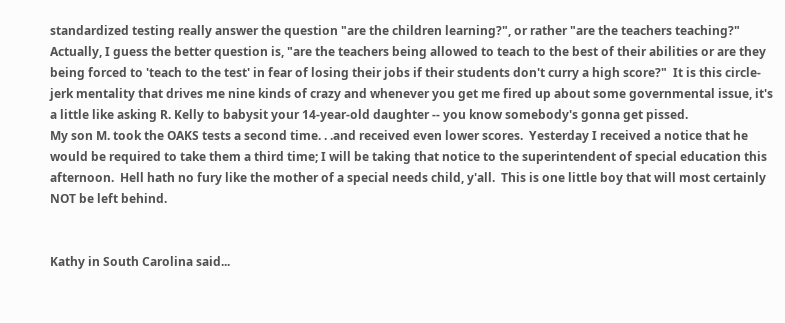standardized testing really answer the question "are the children learning?", or rather "are the teachers teaching?"  Actually, I guess the better question is, "are the teachers being allowed to teach to the best of their abilities or are they being forced to 'teach to the test' in fear of losing their jobs if their students don't curry a high score?"  It is this circle-jerk mentality that drives me nine kinds of crazy and whenever you get me fired up about some governmental issue, it's a little like asking R. Kelly to babysit your 14-year-old daughter -- you know somebody's gonna get pissed.
My son M. took the OAKS tests a second time. . .and received even lower scores.  Yesterday I received a notice that he would be required to take them a third time; I will be taking that notice to the superintendent of special education this afternoon.  Hell hath no fury like the mother of a special needs child, y'all.  This is one little boy that will most certainly NOT be left behind.


Kathy in South Carolina said...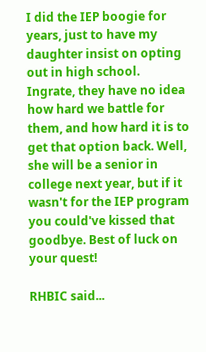I did the IEP boogie for years, just to have my daughter insist on opting out in high school. Ingrate, they have no idea how hard we battle for them, and how hard it is to get that option back. Well, she will be a senior in college next year, but if it wasn't for the IEP program you could've kissed that goodbye. Best of luck on your quest!

RHBIC said...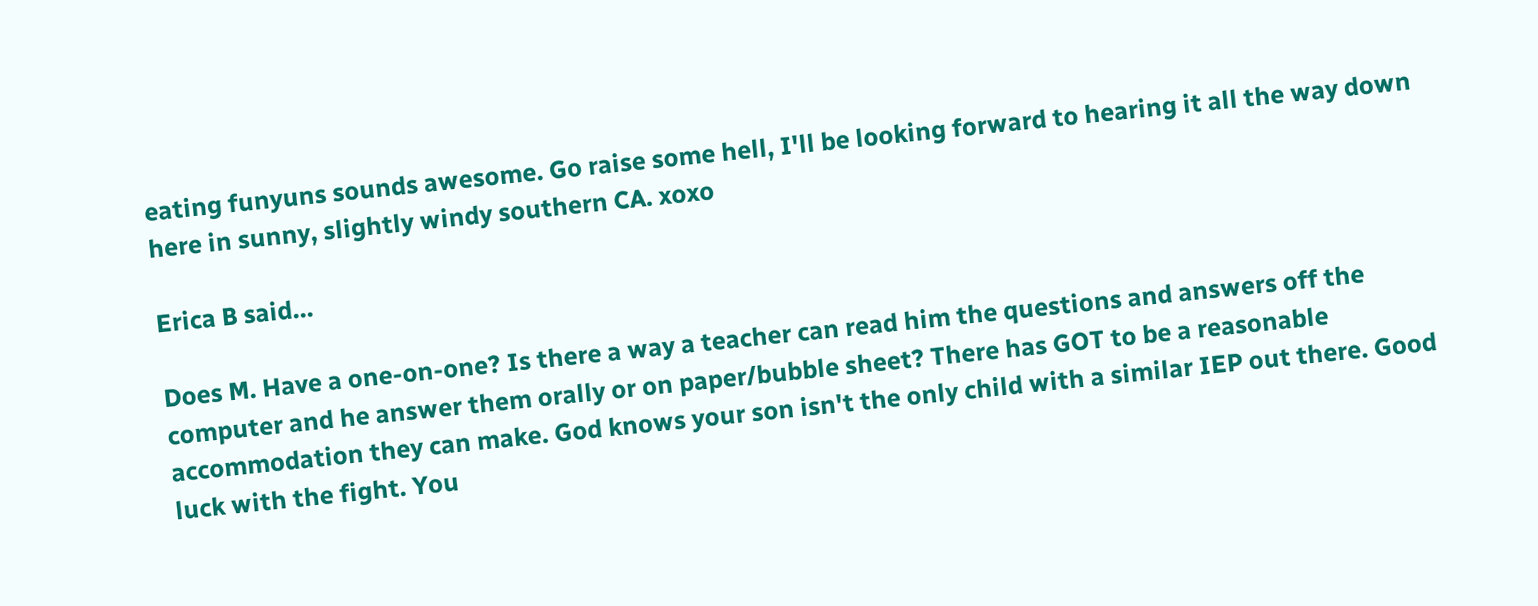eating funyuns sounds awesome. Go raise some hell, I'll be looking forward to hearing it all the way down here in sunny, slightly windy southern CA. xoxo

Erica B said...

Does M. Have a one-on-one? Is there a way a teacher can read him the questions and answers off the computer and he answer them orally or on paper/bubble sheet? There has GOT to be a reasonable accommodation they can make. God knows your son isn't the only child with a similar IEP out there. Good luck with the fight. You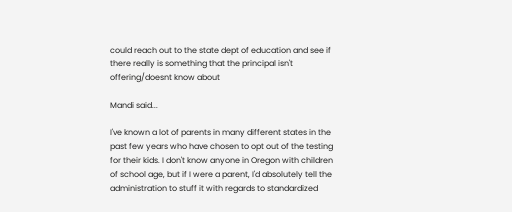could reach out to the state dept of education and see if there really is something that the principal isn't offering/doesnt know about

Mandi said...

I've known a lot of parents in many different states in the past few years who have chosen to opt out of the testing for their kids. I don't know anyone in Oregon with children of school age, but if I were a parent, I'd absolutely tell the administration to stuff it with regards to standardized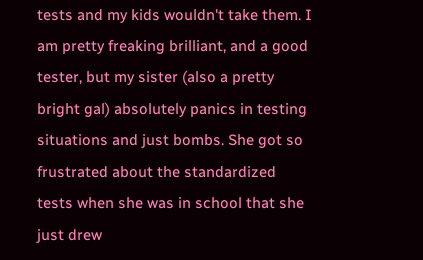tests and my kids wouldn't take them. I am pretty freaking brilliant, and a good tester, but my sister (also a pretty bright gal) absolutely panics in testing situations and just bombs. She got so frustrated about the standardized tests when she was in school that she just drew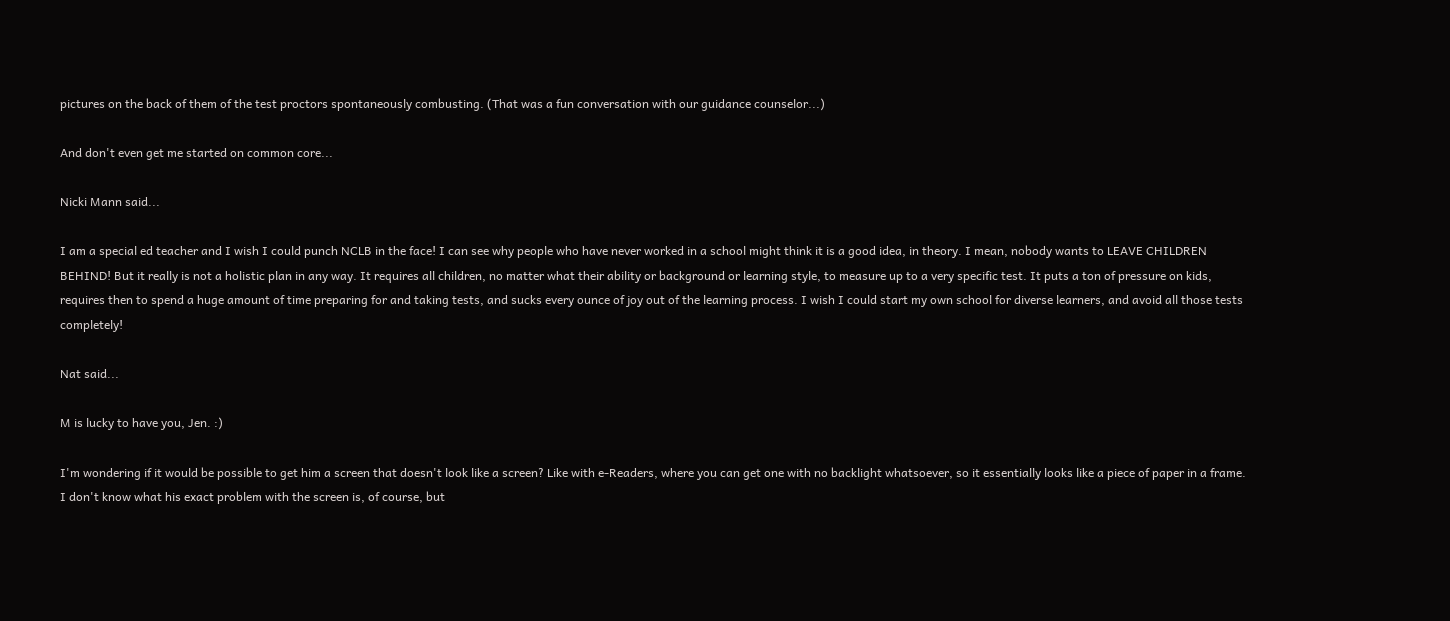pictures on the back of them of the test proctors spontaneously combusting. (That was a fun conversation with our guidance counselor...)

And don't even get me started on common core...

Nicki Mann said...

I am a special ed teacher and I wish I could punch NCLB in the face! I can see why people who have never worked in a school might think it is a good idea, in theory. I mean, nobody wants to LEAVE CHILDREN BEHIND! But it really is not a holistic plan in any way. It requires all children, no matter what their ability or background or learning style, to measure up to a very specific test. It puts a ton of pressure on kids, requires then to spend a huge amount of time preparing for and taking tests, and sucks every ounce of joy out of the learning process. I wish I could start my own school for diverse learners, and avoid all those tests completely!

Nat said...

M is lucky to have you, Jen. :)

I'm wondering if it would be possible to get him a screen that doesn't look like a screen? Like with e-Readers, where you can get one with no backlight whatsoever, so it essentially looks like a piece of paper in a frame. I don't know what his exact problem with the screen is, of course, but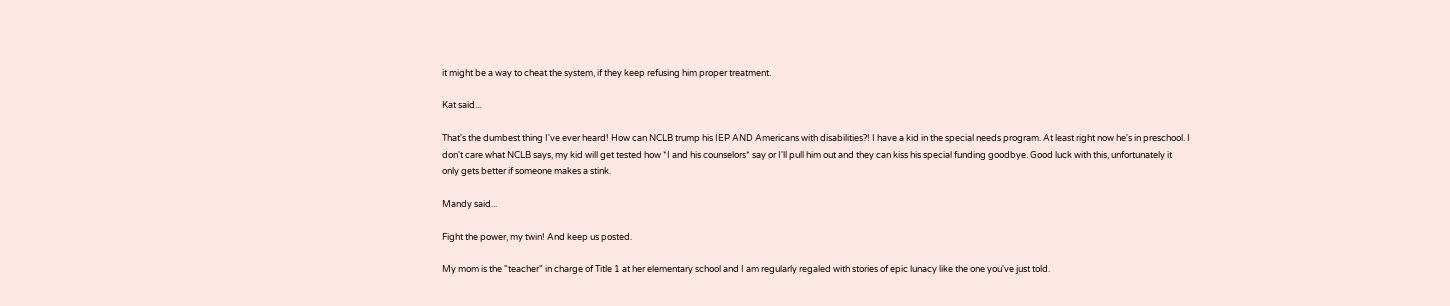it might be a way to cheat the system, if they keep refusing him proper treatment.

Kat said...

That's the dumbest thing I've ever heard! How can NCLB trump his IEP AND Americans with disabilities?! I have a kid in the special needs program. At least right now he's in preschool. I don't care what NCLB says, my kid will get tested how *I and his counselors* say or I'll pull him out and they can kiss his special funding goodbye. Good luck with this, unfortunately it only gets better if someone makes a stink.

Mandy said...

Fight the power, my twin! And keep us posted.

My mom is the "teacher" in charge of Title 1 at her elementary school and I am regularly regaled with stories of epic lunacy like the one you've just told.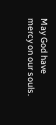May God have mercy on our souls.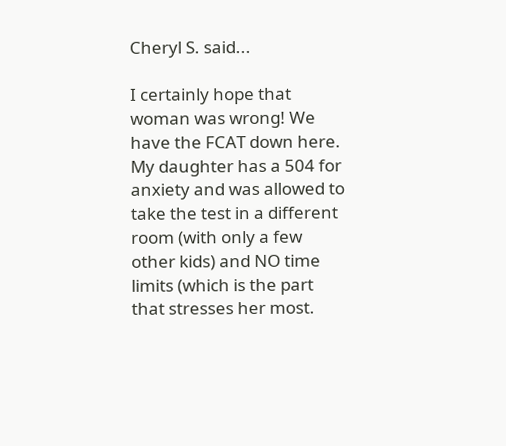Cheryl S. said...

I certainly hope that woman was wrong! We have the FCAT down here. My daughter has a 504 for anxiety and was allowed to take the test in a different room (with only a few other kids) and NO time limits (which is the part that stresses her most.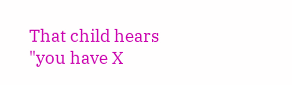That child hears "you have X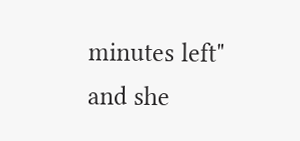minutes left" and she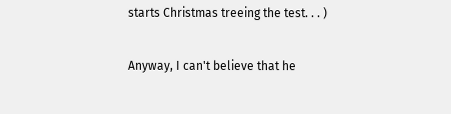starts Christmas treeing the test. . . )

Anyway, I can't believe that he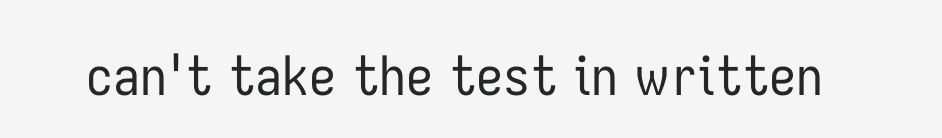can't take the test in written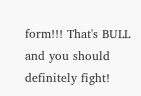form!!! That's BULL and you should definitely fight!